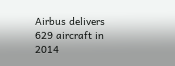Airbus delivers 629 aircraft in 2014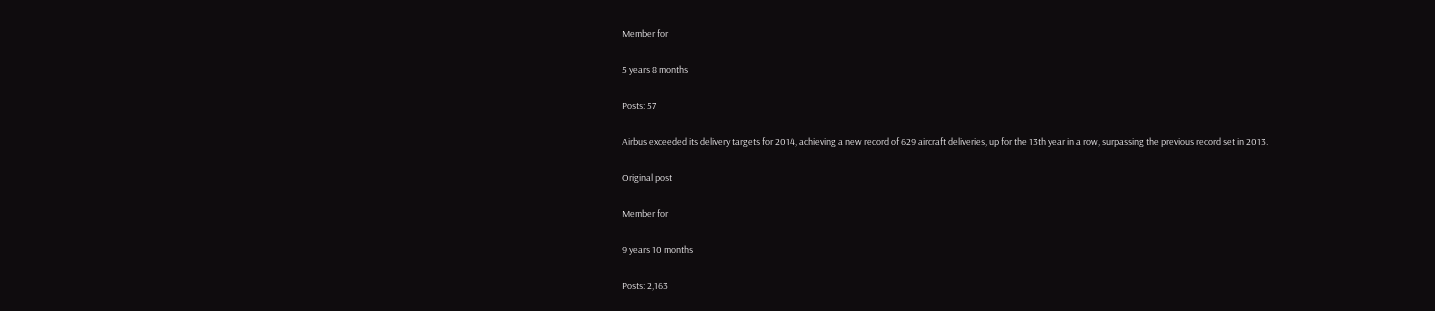Member for

5 years 8 months

Posts: 57

Airbus exceeded its delivery targets for 2014, achieving a new record of 629 aircraft deliveries, up for the 13th year in a row, surpassing the previous record set in 2013.

Original post

Member for

9 years 10 months

Posts: 2,163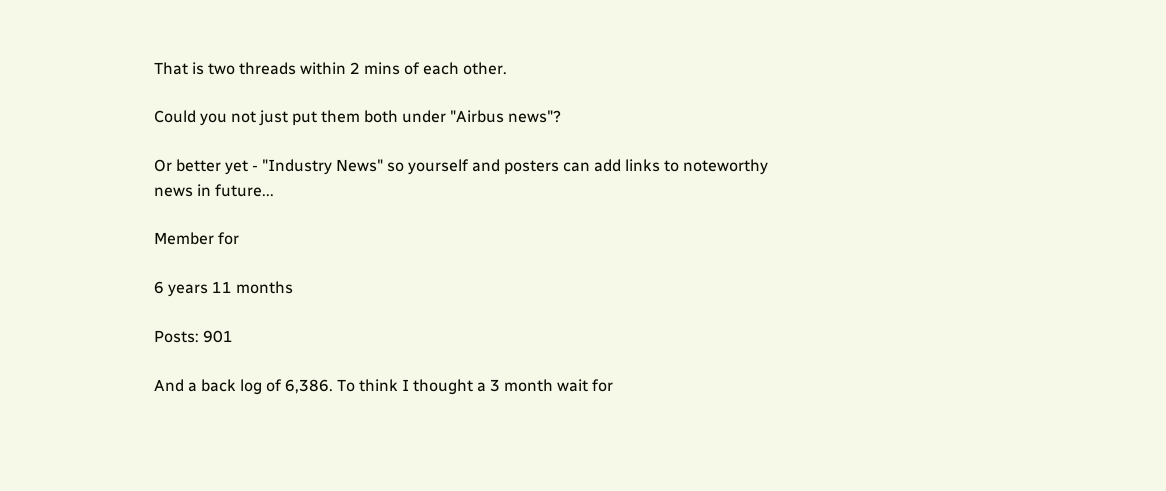That is two threads within 2 mins of each other.

Could you not just put them both under "Airbus news"?

Or better yet - "Industry News" so yourself and posters can add links to noteworthy news in future...

Member for

6 years 11 months

Posts: 901

And a back log of 6,386. To think I thought a 3 month wait for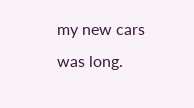my new cars was long.